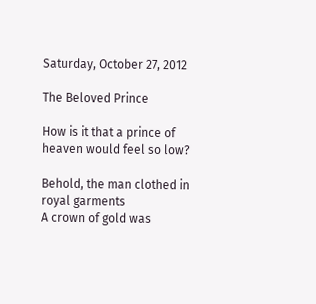Saturday, October 27, 2012

The Beloved Prince

How is it that a prince of heaven would feel so low?

Behold, the man clothed in royal garments
A crown of gold was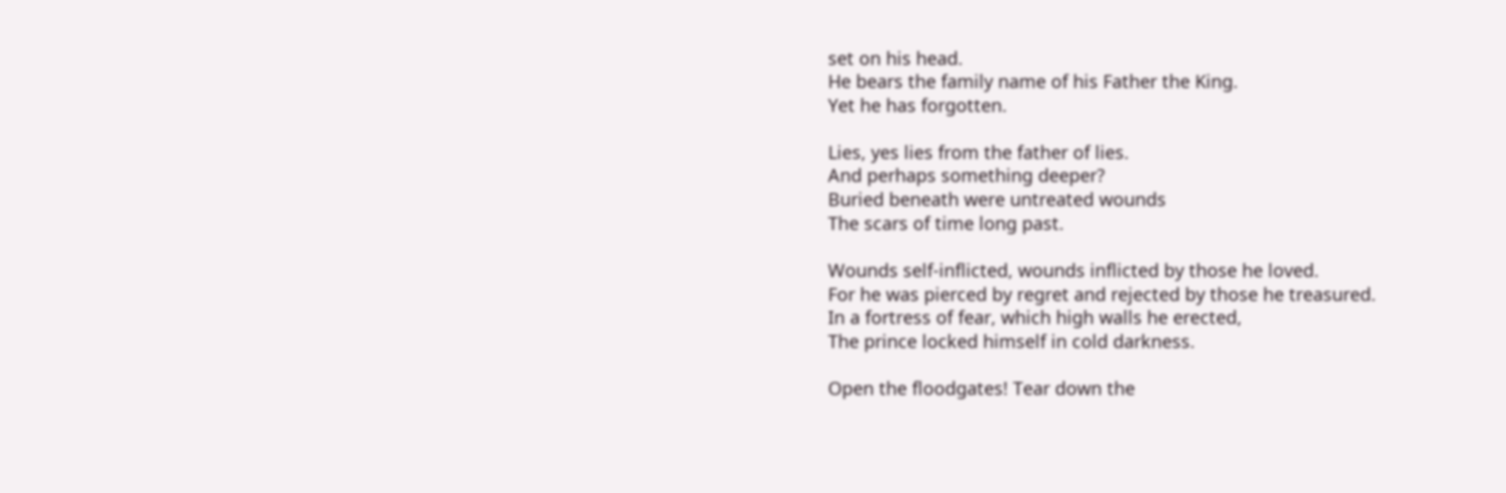set on his head.
He bears the family name of his Father the King.
Yet he has forgotten.

Lies, yes lies from the father of lies.
And perhaps something deeper?
Buried beneath were untreated wounds
The scars of time long past.

Wounds self-inflicted, wounds inflicted by those he loved.
For he was pierced by regret and rejected by those he treasured.
In a fortress of fear, which high walls he erected,
The prince locked himself in cold darkness.

Open the floodgates! Tear down the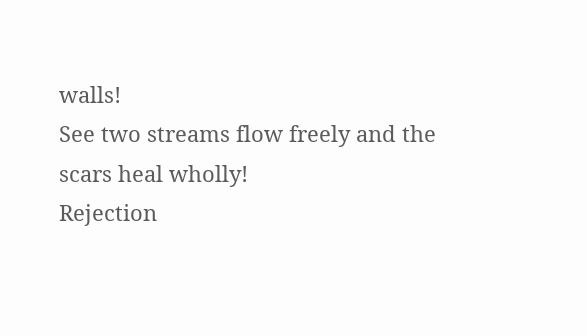walls!
See two streams flow freely and the scars heal wholly!
Rejection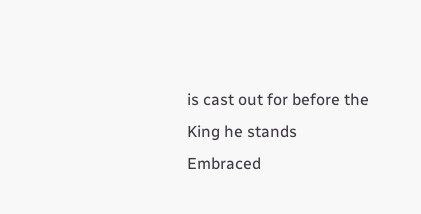is cast out for before the King he stands
Embraced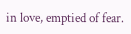in love, emptied of fear.